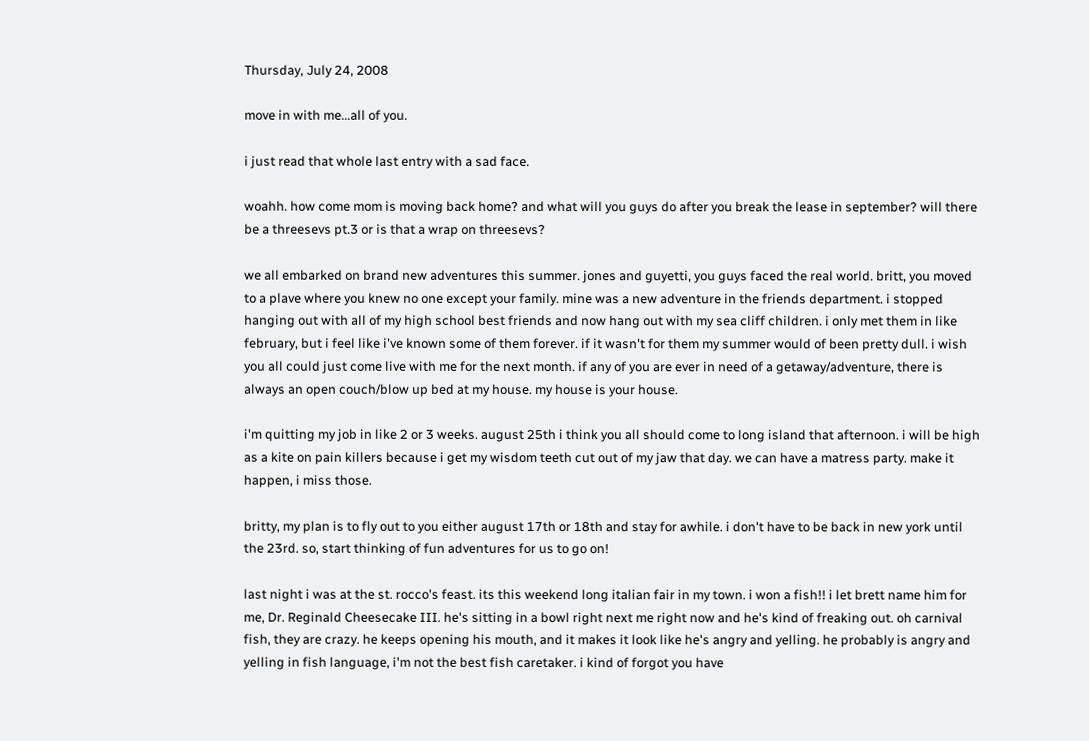Thursday, July 24, 2008

move in with me...all of you.

i just read that whole last entry with a sad face.

woahh. how come mom is moving back home? and what will you guys do after you break the lease in september? will there be a threesevs pt.3 or is that a wrap on threesevs?

we all embarked on brand new adventures this summer. jones and guyetti, you guys faced the real world. britt, you moved to a plave where you knew no one except your family. mine was a new adventure in the friends department. i stopped hanging out with all of my high school best friends and now hang out with my sea cliff children. i only met them in like february, but i feel like i've known some of them forever. if it wasn't for them my summer would of been pretty dull. i wish you all could just come live with me for the next month. if any of you are ever in need of a getaway/adventure, there is always an open couch/blow up bed at my house. my house is your house.

i'm quitting my job in like 2 or 3 weeks. august 25th i think you all should come to long island that afternoon. i will be high as a kite on pain killers because i get my wisdom teeth cut out of my jaw that day. we can have a matress party. make it happen, i miss those.

britty, my plan is to fly out to you either august 17th or 18th and stay for awhile. i don't have to be back in new york until the 23rd. so, start thinking of fun adventures for us to go on!

last night i was at the st. rocco's feast. its this weekend long italian fair in my town. i won a fish!! i let brett name him for me, Dr. Reginald Cheesecake III. he's sitting in a bowl right next me right now and he's kind of freaking out. oh carnival fish, they are crazy. he keeps opening his mouth, and it makes it look like he's angry and yelling. he probably is angry and yelling in fish language, i'm not the best fish caretaker. i kind of forgot you have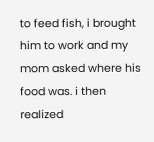to feed fish, i brought him to work and my mom asked where his food was. i then realized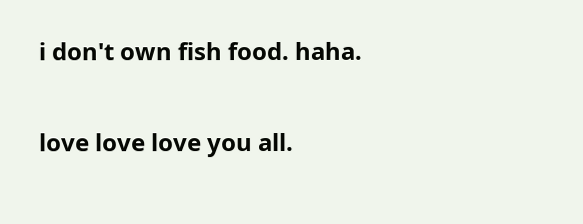i don't own fish food. haha.

love love love you all.